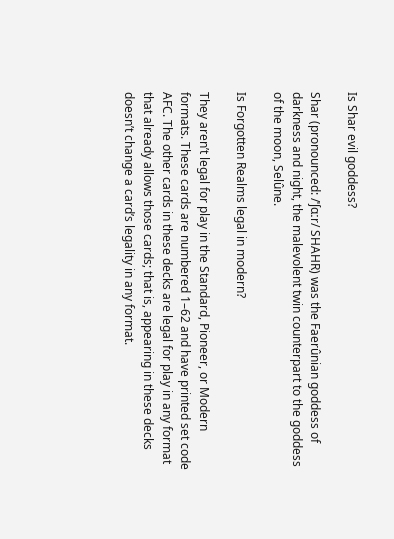Is Shar evil goddess?

Shar (pronounced: /ˈʃɑːr/ SHAHR) was the Faerûnian goddess of darkness and night, the malevolent twin counterpart to the goddess of the moon, Selûne.

Is Forgotten Realms legal in modern?

They aren’t legal for play in the Standard, Pioneer, or Modern formats. These cards are numbered 1–62 and have printed set code AFC. The other cards in these decks are legal for play in any format that already allows those cards; that is, appearing in these decks doesn’t change a card’s legality in any format.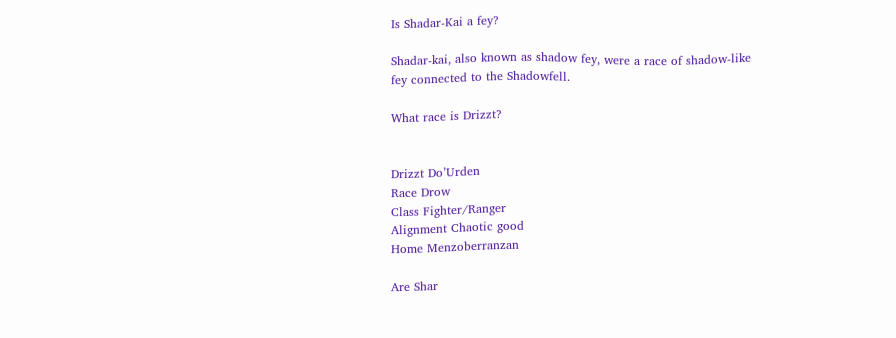Is Shadar-Kai a fey?

Shadar-kai, also known as shadow fey, were a race of shadow-like fey connected to the Shadowfell.

What race is Drizzt?


Drizzt Do’Urden
Race Drow
Class Fighter/Ranger
Alignment Chaotic good
Home Menzoberranzan

Are Shar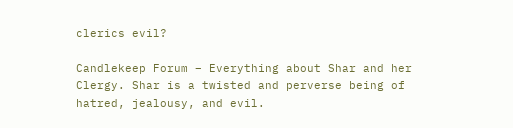clerics evil?

Candlekeep Forum – Everything about Shar and her Clergy. Shar is a twisted and perverse being of hatred, jealousy, and evil.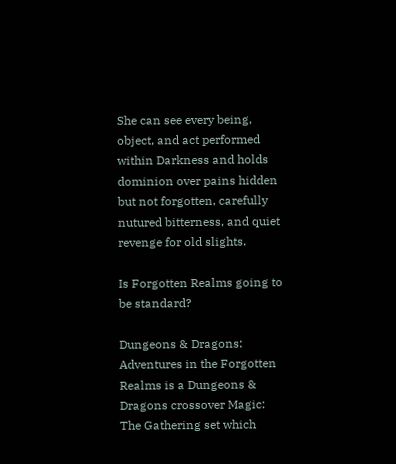She can see every being, object, and act performed within Darkness and holds dominion over pains hidden but not forgotten, carefully nutured bitterness, and quiet revenge for old slights.

Is Forgotten Realms going to be standard?

Dungeons & Dragons: Adventures in the Forgotten Realms is a Dungeons & Dragons crossover Magic: The Gathering set which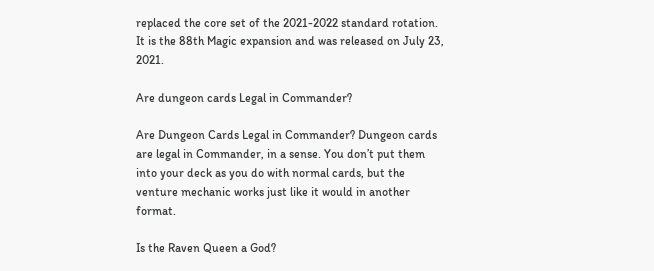replaced the core set of the 2021-2022 standard rotation. It is the 88th Magic expansion and was released on July 23, 2021.

Are dungeon cards Legal in Commander?

Are Dungeon Cards Legal in Commander? Dungeon cards are legal in Commander, in a sense. You don’t put them into your deck as you do with normal cards, but the venture mechanic works just like it would in another format.

Is the Raven Queen a God?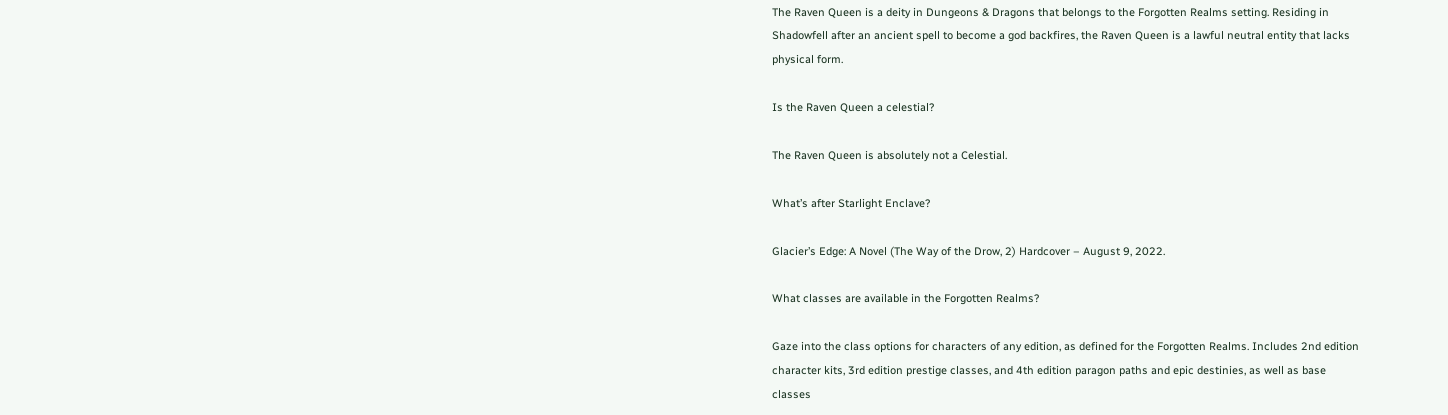The Raven Queen is a deity in Dungeons & Dragons that belongs to the Forgotten Realms setting. Residing in Shadowfell after an ancient spell to become a god backfires, the Raven Queen is a lawful neutral entity that lacks physical form.

Is the Raven Queen a celestial?

The Raven Queen is absolutely not a Celestial.

What’s after Starlight Enclave?

Glacier’s Edge: A Novel (The Way of the Drow, 2) Hardcover – August 9, 2022.

What classes are available in the Forgotten Realms?

Gaze into the class options for characters of any edition, as defined for the Forgotten Realms. Includes 2nd edition character kits, 3rd edition prestige classes, and 4th edition paragon paths and epic destinies, as well as base classes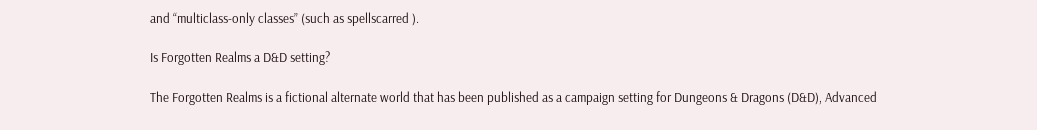and “multiclass-only classes” (such as spellscarred ).

Is Forgotten Realms a D&D setting?

The Forgotten Realms is a fictional alternate world that has been published as a campaign setting for Dungeons & Dragons (D&D), Advanced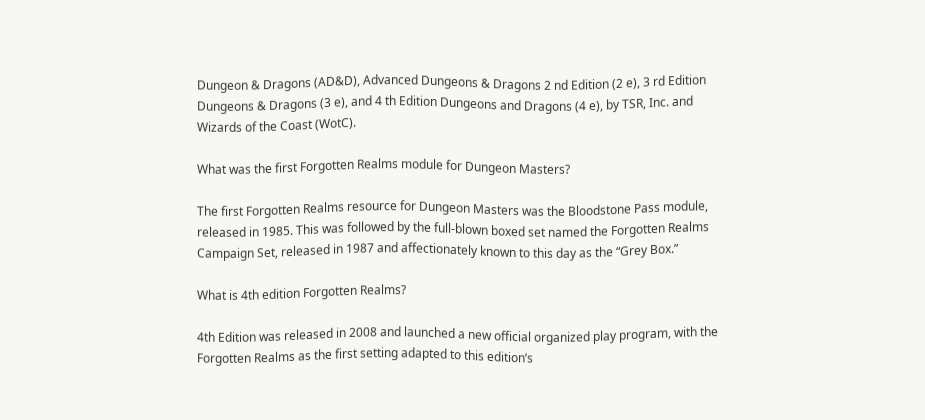Dungeon & Dragons (AD&D), Advanced Dungeons & Dragons 2 nd Edition (2 e), 3 rd Edition Dungeons & Dragons (3 e), and 4 th Edition Dungeons and Dragons (4 e), by TSR, Inc. and Wizards of the Coast (WotC).

What was the first Forgotten Realms module for Dungeon Masters?

The first Forgotten Realms resource for Dungeon Masters was the Bloodstone Pass module, released in 1985. This was followed by the full-blown boxed set named the Forgotten Realms Campaign Set, released in 1987 and affectionately known to this day as the “Grey Box.”

What is 4th edition Forgotten Realms?

4th Edition was released in 2008 and launched a new official organized play program, with the Forgotten Realms as the first setting adapted to this edition’s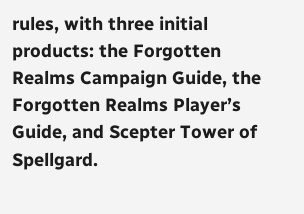rules, with three initial products: the Forgotten Realms Campaign Guide, the Forgotten Realms Player’s Guide, and Scepter Tower of Spellgard.